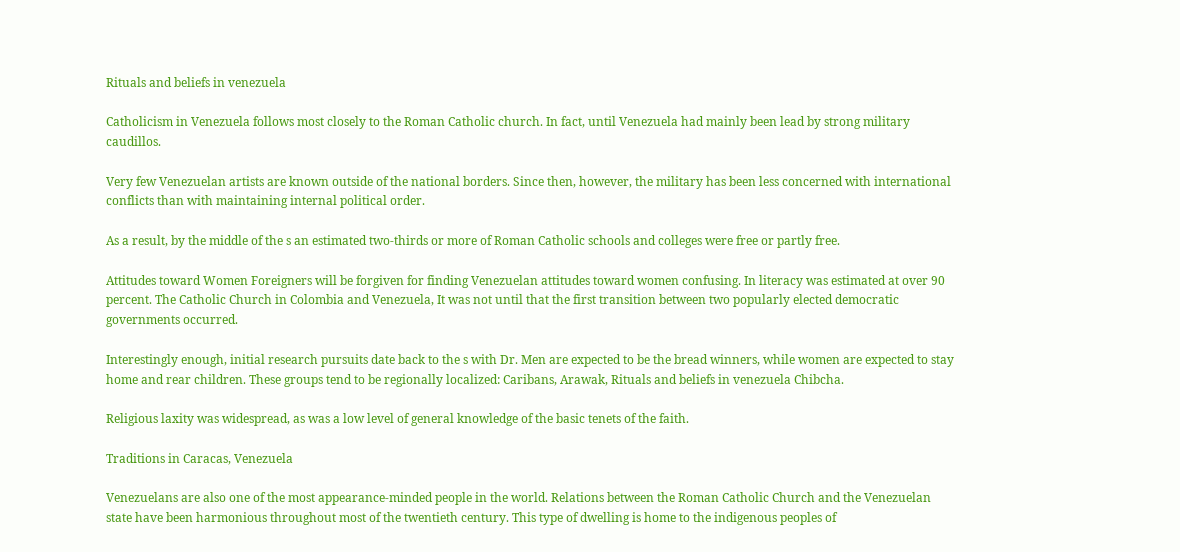Rituals and beliefs in venezuela

Catholicism in Venezuela follows most closely to the Roman Catholic church. In fact, until Venezuela had mainly been lead by strong military caudillos.

Very few Venezuelan artists are known outside of the national borders. Since then, however, the military has been less concerned with international conflicts than with maintaining internal political order.

As a result, by the middle of the s an estimated two-thirds or more of Roman Catholic schools and colleges were free or partly free.

Attitudes toward Women Foreigners will be forgiven for finding Venezuelan attitudes toward women confusing. In literacy was estimated at over 90 percent. The Catholic Church in Colombia and Venezuela, It was not until that the first transition between two popularly elected democratic governments occurred.

Interestingly enough, initial research pursuits date back to the s with Dr. Men are expected to be the bread winners, while women are expected to stay home and rear children. These groups tend to be regionally localized: Caribans, Arawak, Rituals and beliefs in venezuela Chibcha.

Religious laxity was widespread, as was a low level of general knowledge of the basic tenets of the faith.

Traditions in Caracas, Venezuela

Venezuelans are also one of the most appearance-minded people in the world. Relations between the Roman Catholic Church and the Venezuelan state have been harmonious throughout most of the twentieth century. This type of dwelling is home to the indigenous peoples of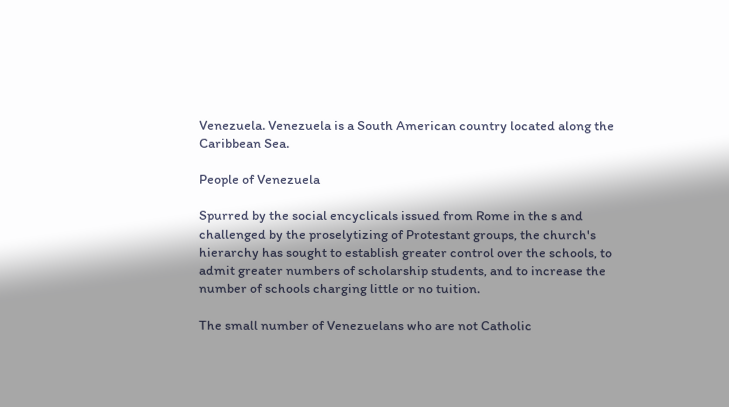Venezuela. Venezuela is a South American country located along the Caribbean Sea.

People of Venezuela

Spurred by the social encyclicals issued from Rome in the s and challenged by the proselytizing of Protestant groups, the church's hierarchy has sought to establish greater control over the schools, to admit greater numbers of scholarship students, and to increase the number of schools charging little or no tuition.

The small number of Venezuelans who are not Catholic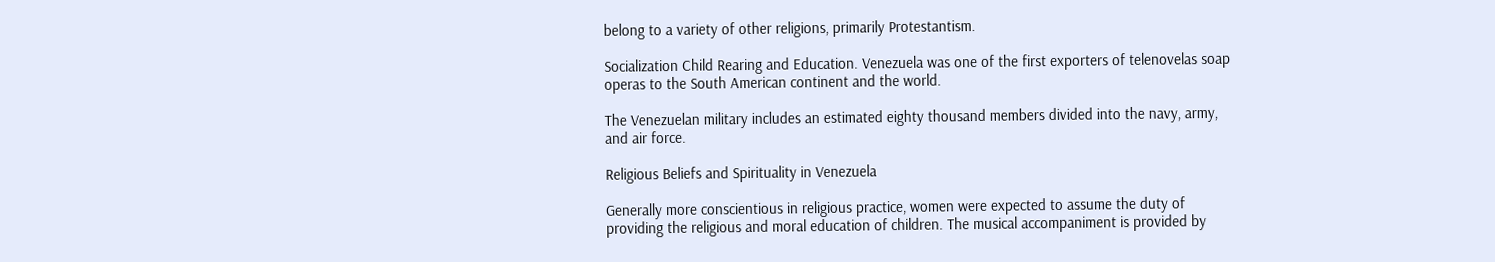belong to a variety of other religions, primarily Protestantism.

Socialization Child Rearing and Education. Venezuela was one of the first exporters of telenovelas soap operas to the South American continent and the world.

The Venezuelan military includes an estimated eighty thousand members divided into the navy, army, and air force.

Religious Beliefs and Spirituality in Venezuela

Generally more conscientious in religious practice, women were expected to assume the duty of providing the religious and moral education of children. The musical accompaniment is provided by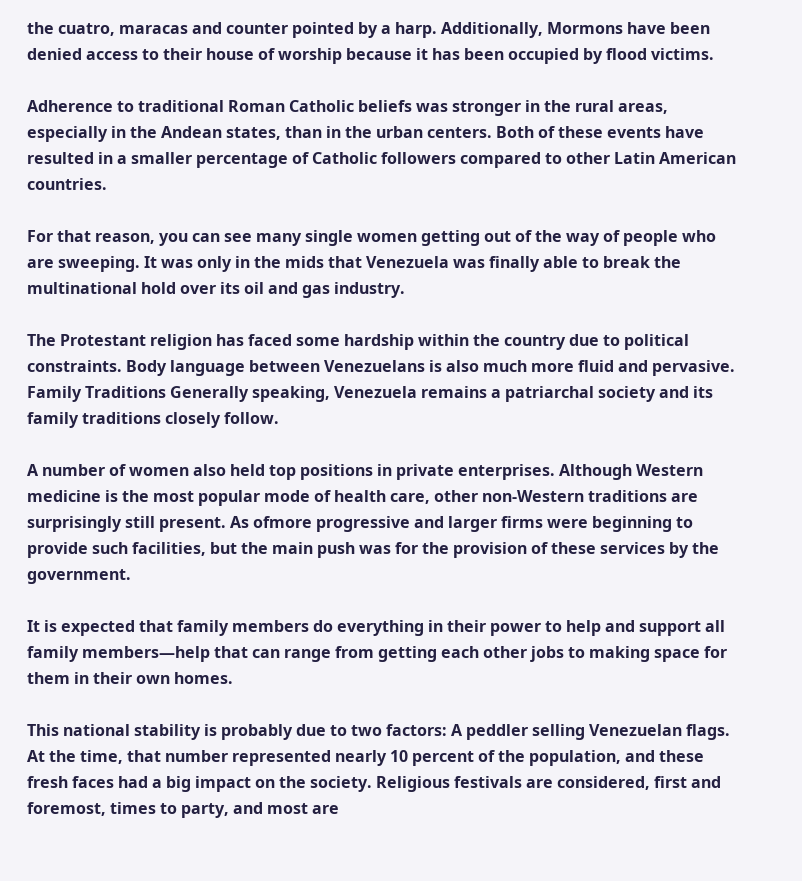the cuatro, maracas and counter pointed by a harp. Additionally, Mormons have been denied access to their house of worship because it has been occupied by flood victims.

Adherence to traditional Roman Catholic beliefs was stronger in the rural areas, especially in the Andean states, than in the urban centers. Both of these events have resulted in a smaller percentage of Catholic followers compared to other Latin American countries.

For that reason, you can see many single women getting out of the way of people who are sweeping. It was only in the mids that Venezuela was finally able to break the multinational hold over its oil and gas industry.

The Protestant religion has faced some hardship within the country due to political constraints. Body language between Venezuelans is also much more fluid and pervasive. Family Traditions Generally speaking, Venezuela remains a patriarchal society and its family traditions closely follow.

A number of women also held top positions in private enterprises. Although Western medicine is the most popular mode of health care, other non-Western traditions are surprisingly still present. As ofmore progressive and larger firms were beginning to provide such facilities, but the main push was for the provision of these services by the government.

It is expected that family members do everything in their power to help and support all family members—help that can range from getting each other jobs to making space for them in their own homes.

This national stability is probably due to two factors: A peddler selling Venezuelan flags. At the time, that number represented nearly 10 percent of the population, and these fresh faces had a big impact on the society. Religious festivals are considered, first and foremost, times to party, and most are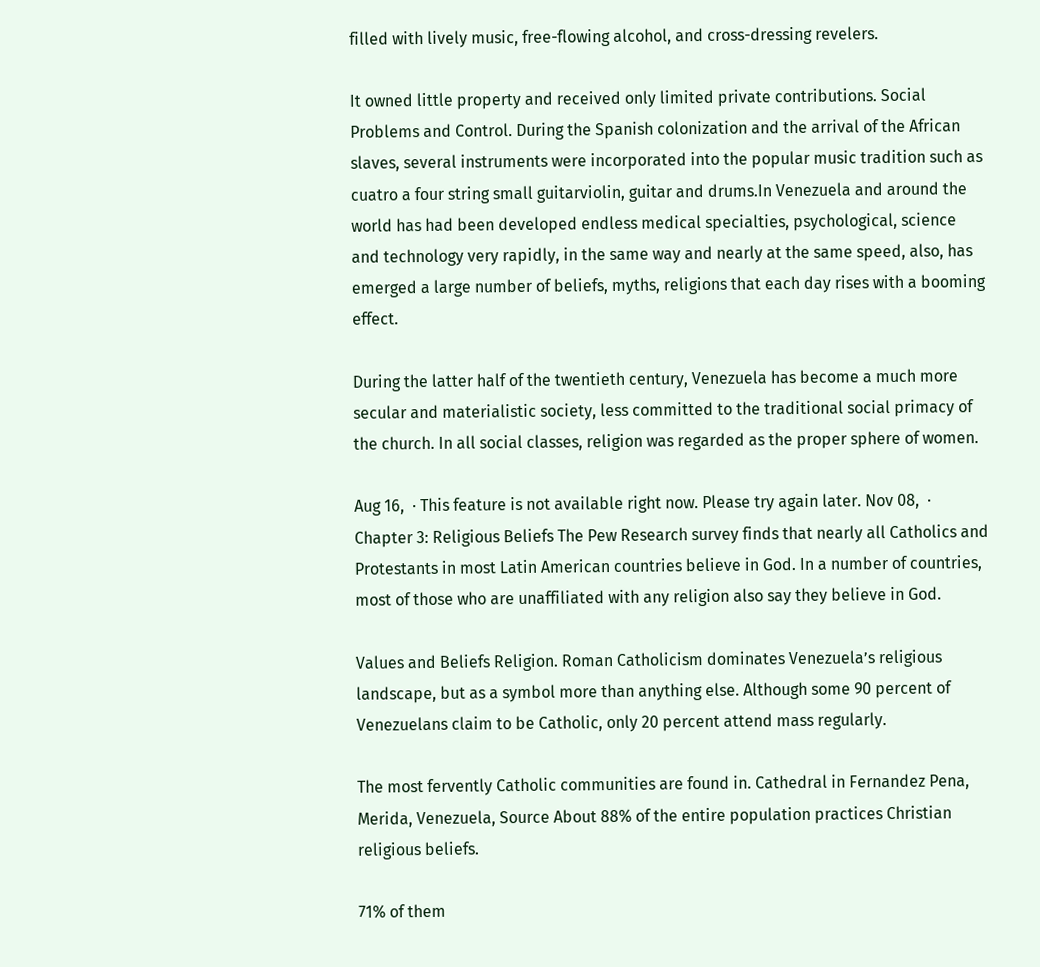filled with lively music, free-flowing alcohol, and cross-dressing revelers.

It owned little property and received only limited private contributions. Social Problems and Control. During the Spanish colonization and the arrival of the African slaves, several instruments were incorporated into the popular music tradition such as cuatro a four string small guitarviolin, guitar and drums.In Venezuela and around the world has had been developed endless medical specialties, psychological, science and technology very rapidly, in the same way and nearly at the same speed, also, has emerged a large number of beliefs, myths, religions that each day rises with a booming effect.

During the latter half of the twentieth century, Venezuela has become a much more secular and materialistic society, less committed to the traditional social primacy of the church. In all social classes, religion was regarded as the proper sphere of women.

Aug 16,  · This feature is not available right now. Please try again later. Nov 08,  · Chapter 3: Religious Beliefs The Pew Research survey finds that nearly all Catholics and Protestants in most Latin American countries believe in God. In a number of countries, most of those who are unaffiliated with any religion also say they believe in God.

Values and Beliefs Religion. Roman Catholicism dominates Venezuela’s religious landscape, but as a symbol more than anything else. Although some 90 percent of Venezuelans claim to be Catholic, only 20 percent attend mass regularly.

The most fervently Catholic communities are found in. Cathedral in Fernandez Pena, Merida, Venezuela, Source About 88% of the entire population practices Christian religious beliefs.

71% of them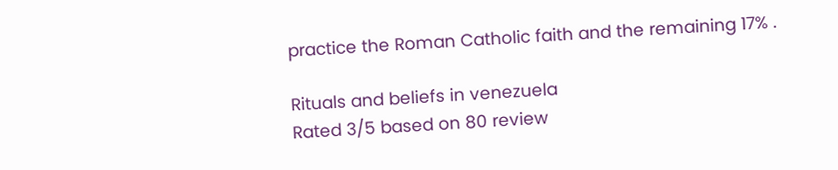practice the Roman Catholic faith and the remaining 17% .

Rituals and beliefs in venezuela
Rated 3/5 based on 80 review